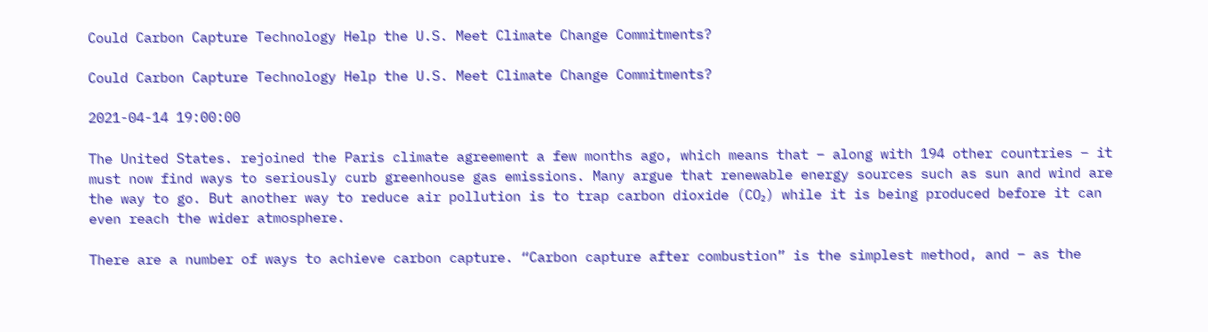Could Carbon Capture Technology Help the U.S. Meet Climate Change Commitments?

Could Carbon Capture Technology Help the U.S. Meet Climate Change Commitments?

2021-04-14 19:00:00

The United States. rejoined the Paris climate agreement a few months ago, which means that – along with 194 other countries – it must now find ways to seriously curb greenhouse gas emissions. Many argue that renewable energy sources such as sun and wind are the way to go. But another way to reduce air pollution is to trap carbon dioxide (CO₂) while it is being produced before it can even reach the wider atmosphere.

There are a number of ways to achieve carbon capture. “Carbon capture after combustion” is the simplest method, and – as the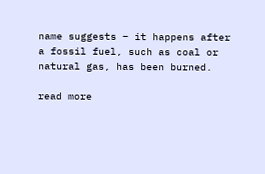name suggests – it happens after a fossil fuel, such as coal or natural gas, has been burned.

read more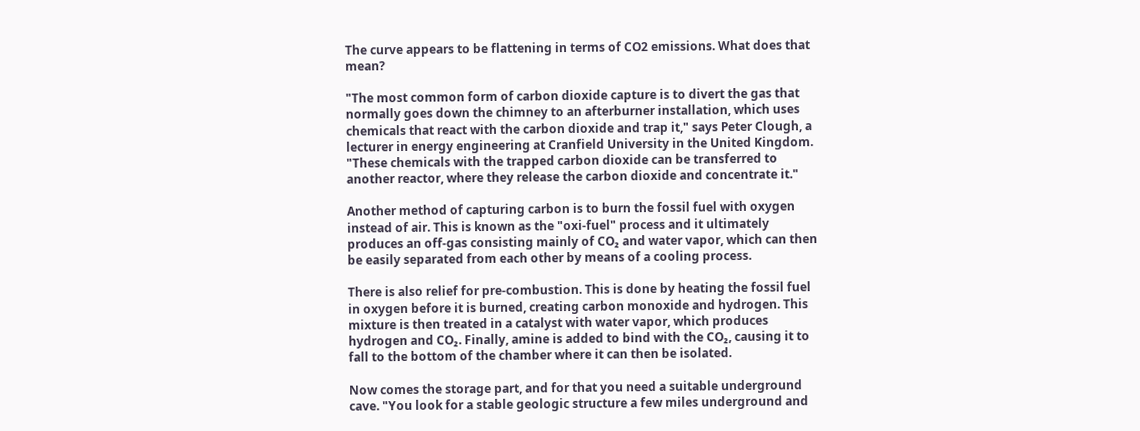The curve appears to be flattening in terms of CO2 emissions. What does that mean?

"The most common form of carbon dioxide capture is to divert the gas that normally goes down the chimney to an afterburner installation, which uses chemicals that react with the carbon dioxide and trap it," says Peter Clough, a lecturer in energy engineering at Cranfield University in the United Kingdom. "These chemicals with the trapped carbon dioxide can be transferred to another reactor, where they release the carbon dioxide and concentrate it."

Another method of capturing carbon is to burn the fossil fuel with oxygen instead of air. This is known as the "oxi-fuel" process and it ultimately produces an off-gas consisting mainly of CO₂ and water vapor, which can then be easily separated from each other by means of a cooling process.

There is also relief for pre-combustion. This is done by heating the fossil fuel in oxygen before it is burned, creating carbon monoxide and hydrogen. This mixture is then treated in a catalyst with water vapor, which produces hydrogen and CO₂. Finally, amine is added to bind with the CO₂, causing it to fall to the bottom of the chamber where it can then be isolated.

Now comes the storage part, and for that you need a suitable underground cave. "You look for a stable geologic structure a few miles underground and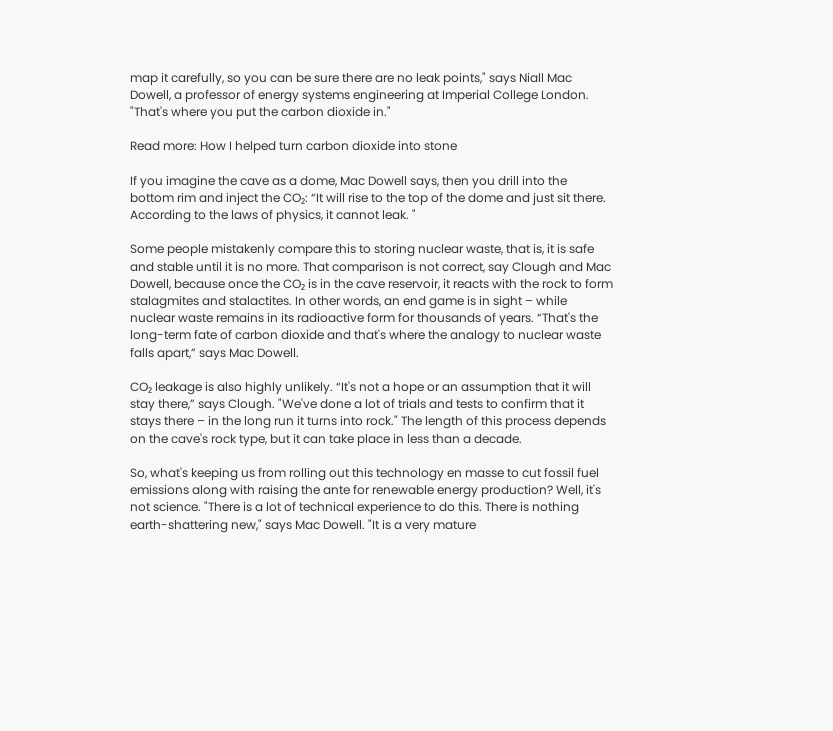map it carefully, so you can be sure there are no leak points," says Niall Mac Dowell, a professor of energy systems engineering at Imperial College London. "That's where you put the carbon dioxide in."

Read more: How I helped turn carbon dioxide into stone

If you imagine the cave as a dome, Mac Dowell says, then you drill into the bottom rim and inject the CO₂: “It will rise to the top of the dome and just sit there. According to the laws of physics, it cannot leak. "

Some people mistakenly compare this to storing nuclear waste, that is, it is safe and stable until it is no more. That comparison is not correct, say Clough and Mac Dowell, because once the CO₂ is in the cave reservoir, it reacts with the rock to form stalagmites and stalactites. In other words, an end game is in sight – while nuclear waste remains in its radioactive form for thousands of years. “That's the long-term fate of carbon dioxide and that's where the analogy to nuclear waste falls apart,” says Mac Dowell.

CO₂ leakage is also highly unlikely. “It's not a hope or an assumption that it will stay there,” says Clough. "We've done a lot of trials and tests to confirm that it stays there – in the long run it turns into rock." The length of this process depends on the cave's rock type, but it can take place in less than a decade.

So, what's keeping us from rolling out this technology en masse to cut fossil fuel emissions along with raising the ante for renewable energy production? Well, it's not science. "There is a lot of technical experience to do this. There is nothing earth-shattering new," says Mac Dowell. "It is a very mature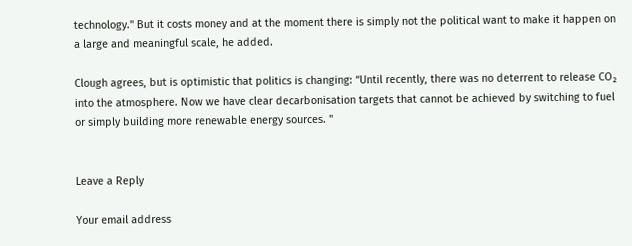technology." But it costs money and at the moment there is simply not the political want to make it happen on a large and meaningful scale, he added.

Clough agrees, but is optimistic that politics is changing: “Until recently, there was no deterrent to release CO₂ into the atmosphere. Now we have clear decarbonisation targets that cannot be achieved by switching to fuel or simply building more renewable energy sources. "


Leave a Reply

Your email address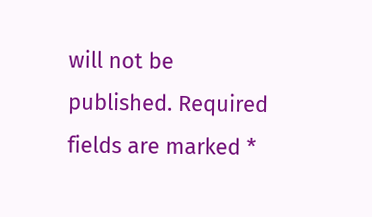will not be published. Required fields are marked *